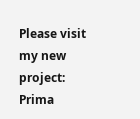Please visit my new project: Prima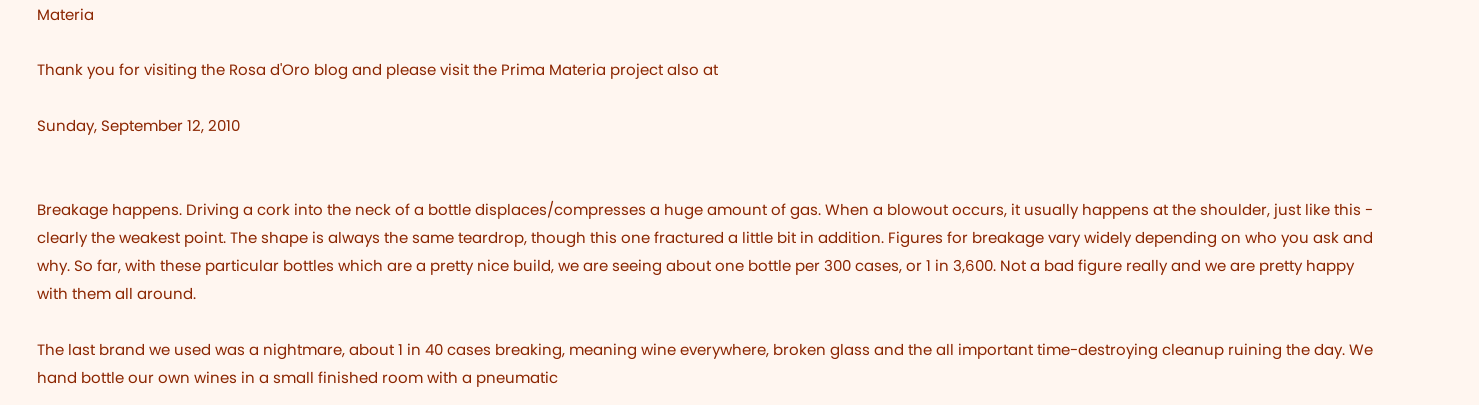Materia

Thank you for visiting the Rosa d'Oro blog and please visit the Prima Materia project also at

Sunday, September 12, 2010


Breakage happens. Driving a cork into the neck of a bottle displaces/compresses a huge amount of gas. When a blowout occurs, it usually happens at the shoulder, just like this - clearly the weakest point. The shape is always the same teardrop, though this one fractured a little bit in addition. Figures for breakage vary widely depending on who you ask and why. So far, with these particular bottles which are a pretty nice build, we are seeing about one bottle per 300 cases, or 1 in 3,600. Not a bad figure really and we are pretty happy with them all around.

The last brand we used was a nightmare, about 1 in 40 cases breaking, meaning wine everywhere, broken glass and the all important time-destroying cleanup ruining the day. We hand bottle our own wines in a small finished room with a pneumatic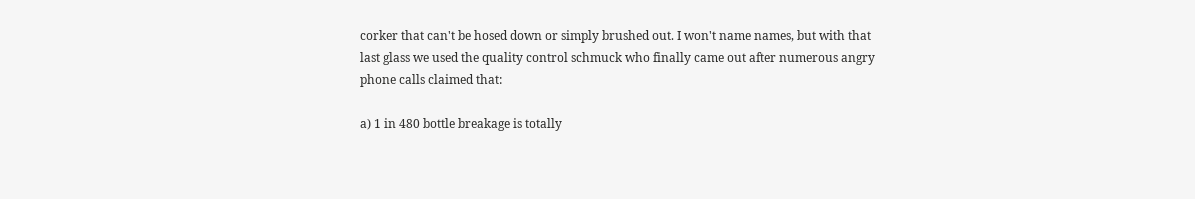corker that can't be hosed down or simply brushed out. I won't name names, but with that last glass we used the quality control schmuck who finally came out after numerous angry phone calls claimed that:

a) 1 in 480 bottle breakage is totally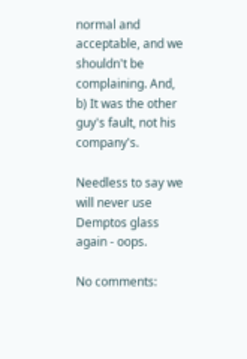normal and acceptable, and we shouldn't be complaining. And,
b) It was the other guy's fault, not his company's.

Needless to say we will never use Demptos glass again - oops.

No comments: